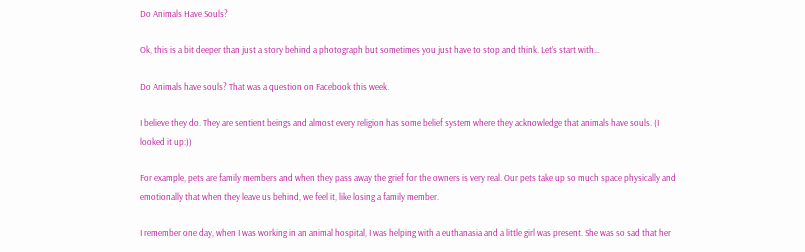Do Animals Have Souls?

Ok, this is a bit deeper than just a story behind a photograph but sometimes you just have to stop and think. Let’s start with…

Do Animals have souls? That was a question on Facebook this week.

I believe they do. They are sentient beings and almost every religion has some belief system where they acknowledge that animals have souls. (I looked it up:))

For example, pets are family members and when they pass away the grief for the owners is very real. Our pets take up so much space physically and emotionally that when they leave us behind, we feel it, like losing a family member.

I remember one day, when I was working in an animal hospital, I was helping with a euthanasia and a little girl was present. She was so sad that her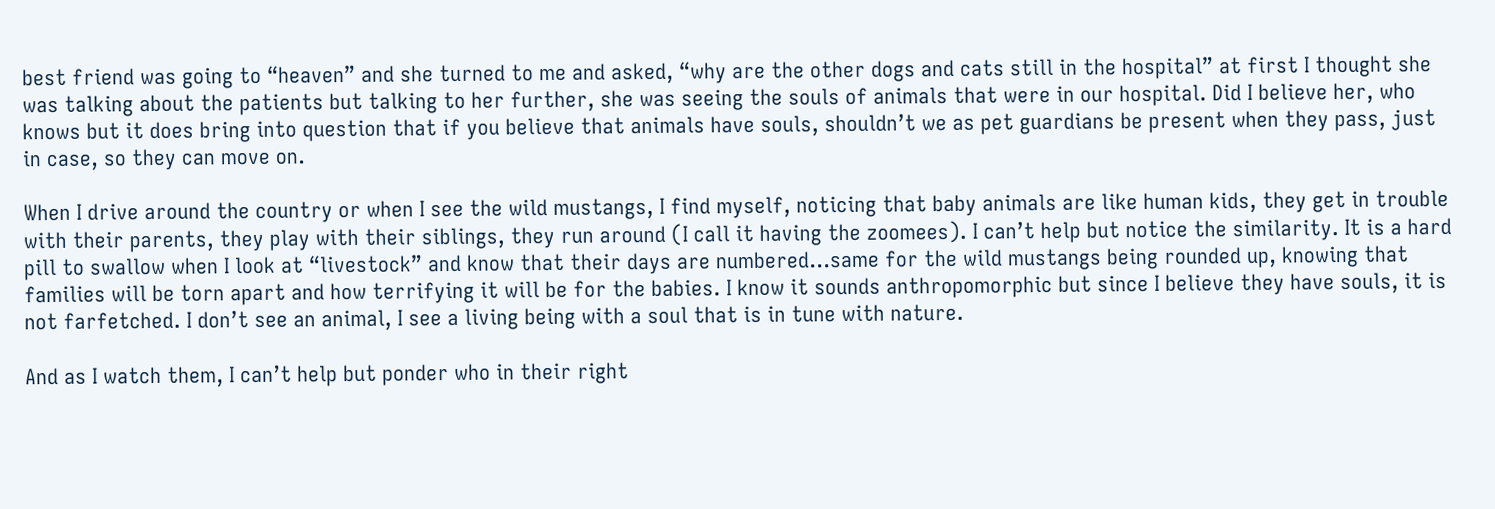best friend was going to “heaven” and she turned to me and asked, “why are the other dogs and cats still in the hospital” at first I thought she was talking about the patients but talking to her further, she was seeing the souls of animals that were in our hospital. Did I believe her, who knows but it does bring into question that if you believe that animals have souls, shouldn’t we as pet guardians be present when they pass, just in case, so they can move on.

When I drive around the country or when I see the wild mustangs, I find myself, noticing that baby animals are like human kids, they get in trouble with their parents, they play with their siblings, they run around (I call it having the zoomees). I can’t help but notice the similarity. It is a hard pill to swallow when I look at “livestock” and know that their days are numbered…same for the wild mustangs being rounded up, knowing that families will be torn apart and how terrifying it will be for the babies. I know it sounds anthropomorphic but since I believe they have souls, it is not farfetched. I don’t see an animal, I see a living being with a soul that is in tune with nature.

And as I watch them, I can’t help but ponder who in their right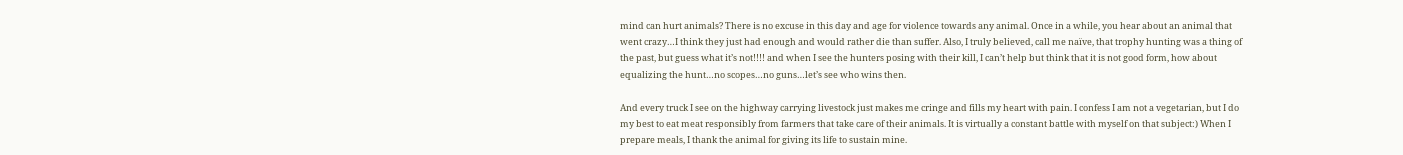mind can hurt animals? There is no excuse in this day and age for violence towards any animal. Once in a while, you hear about an animal that went crazy…I think they just had enough and would rather die than suffer. Also, I truly believed, call me naïve, that trophy hunting was a thing of the past, but guess what it’s not!!!! and when I see the hunters posing with their kill, I can’t help but think that it is not good form, how about equalizing the hunt…no scopes…no guns…let’s see who wins then.

And every truck I see on the highway carrying livestock just makes me cringe and fills my heart with pain. I confess I am not a vegetarian, but I do my best to eat meat responsibly from farmers that take care of their animals. It is virtually a constant battle with myself on that subject:) When I prepare meals, I thank the animal for giving its life to sustain mine.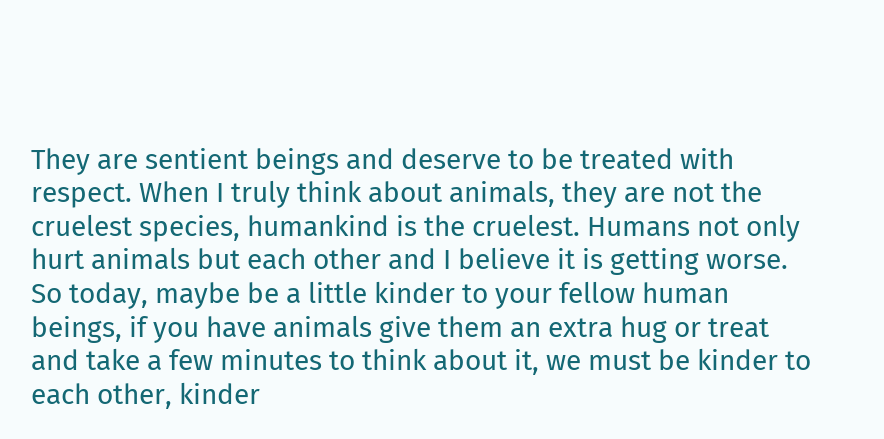They are sentient beings and deserve to be treated with respect. When I truly think about animals, they are not the cruelest species, humankind is the cruelest. Humans not only hurt animals but each other and I believe it is getting worse. So today, maybe be a little kinder to your fellow human beings, if you have animals give them an extra hug or treat and take a few minutes to think about it, we must be kinder to each other, kinder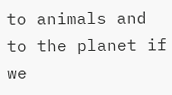to animals and to the planet if we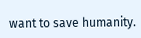want to save humanity.